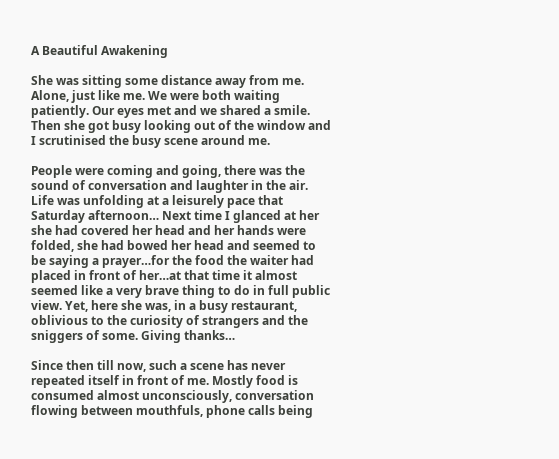A Beautiful Awakening

She was sitting some distance away from me. Alone, just like me. We were both waiting patiently. Our eyes met and we shared a smile.  Then she got busy looking out of the window and I scrutinised the busy scene around me.

People were coming and going, there was the sound of conversation and laughter in the air. Life was unfolding at a leisurely pace that Saturday afternoon… Next time I glanced at her she had covered her head and her hands were folded, she had bowed her head and seemed to be saying a prayer…for the food the waiter had placed in front of her…at that time it almost seemed like a very brave thing to do in full public view. Yet, here she was, in a busy restaurant, oblivious to the curiosity of strangers and the sniggers of some. Giving thanks…

Since then till now, such a scene has never repeated itself in front of me. Mostly food is consumed almost unconsciously, conversation flowing between mouthfuls, phone calls being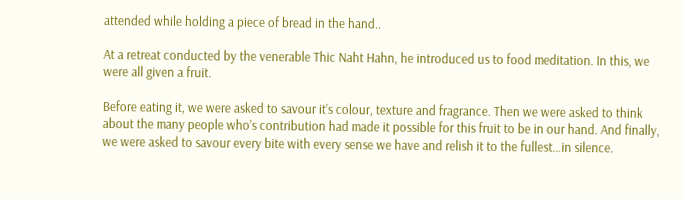attended while holding a piece of bread in the hand..

At a retreat conducted by the venerable Thic Naht Hahn, he introduced us to food meditation. In this, we were all given a fruit.

Before eating it, we were asked to savour it’s colour, texture and fragrance. Then we were asked to think about the many people who’s contribution had made it possible for this fruit to be in our hand. And finally, we were asked to savour every bite with every sense we have and relish it to the fullest…in silence.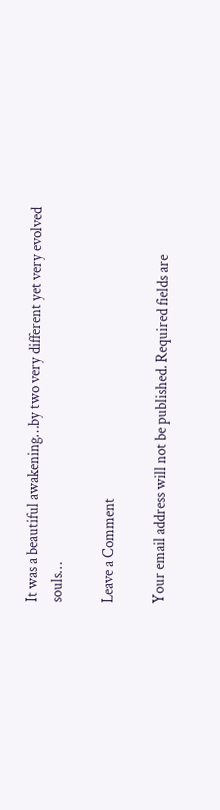It was a beautiful awakening…by two very different yet very evolved souls…

Leave a Comment

Your email address will not be published. Required fields are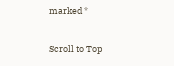marked *

Scroll to Top